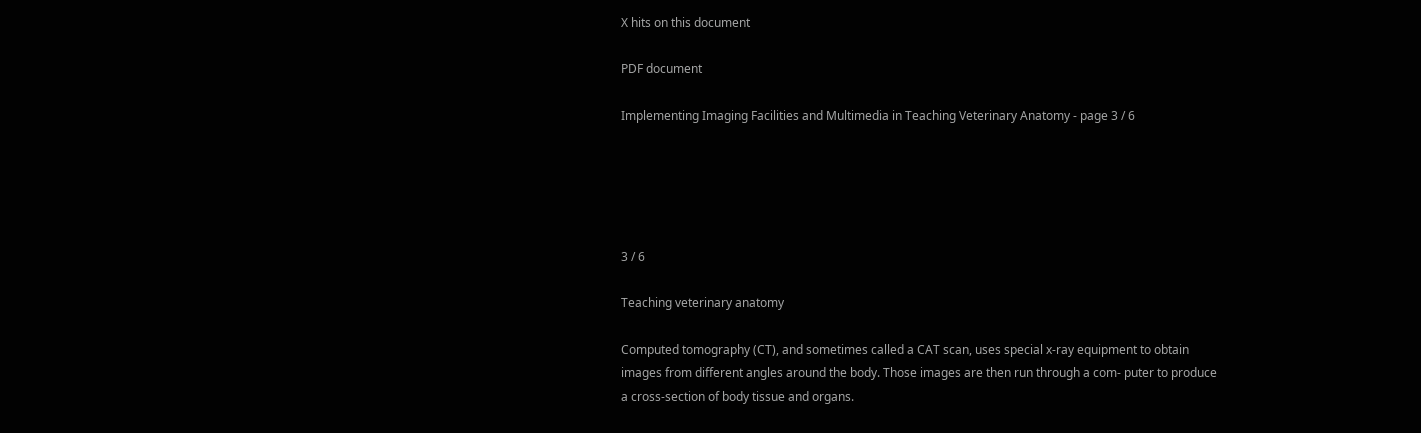X hits on this document

PDF document

Implementing Imaging Facilities and Multimedia in Teaching Veterinary Anatomy - page 3 / 6





3 / 6

Teaching veterinary anatomy

Computed tomography (CT), and sometimes called a CAT scan, uses special x-ray equipment to obtain images from different angles around the body. Those images are then run through a com- puter to produce a cross-section of body tissue and organs.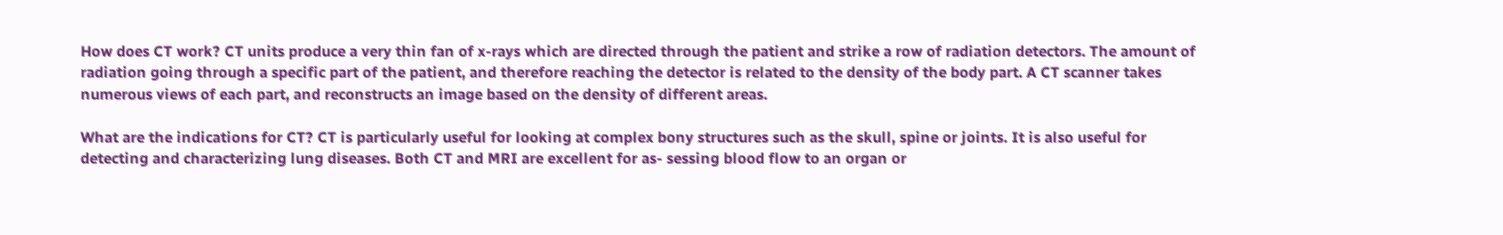How does CT work? CT units produce a very thin fan of x-rays which are directed through the patient and strike a row of radiation detectors. The amount of radiation going through a specific part of the patient, and therefore reaching the detector is related to the density of the body part. A CT scanner takes numerous views of each part, and reconstructs an image based on the density of different areas.

What are the indications for CT? CT is particularly useful for looking at complex bony structures such as the skull, spine or joints. It is also useful for detecting and characterizing lung diseases. Both CT and MRI are excellent for as- sessing blood flow to an organ or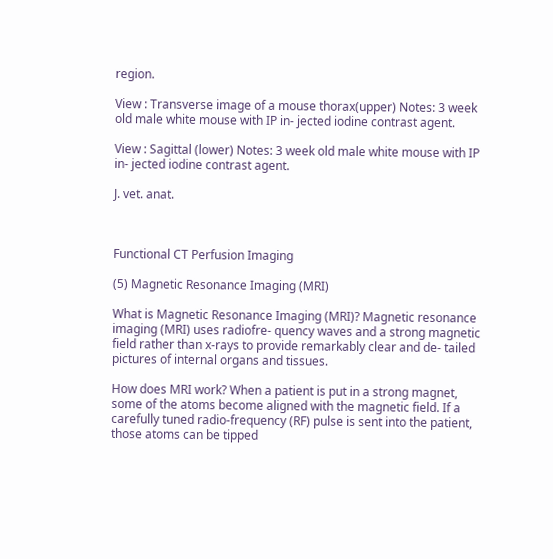region.

View : Transverse image of a mouse thorax(upper) Notes: 3 week old male white mouse with IP in- jected iodine contrast agent.

View : Sagittal (lower) Notes: 3 week old male white mouse with IP in- jected iodine contrast agent.

J. vet. anat.



Functional CT Perfusion Imaging

(5) Magnetic Resonance Imaging (MRI)

What is Magnetic Resonance Imaging (MRI)? Magnetic resonance imaging (MRI) uses radiofre- quency waves and a strong magnetic field rather than x-rays to provide remarkably clear and de- tailed pictures of internal organs and tissues.

How does MRI work? When a patient is put in a strong magnet, some of the atoms become aligned with the magnetic field. If a carefully tuned radio-frequency (RF) pulse is sent into the patient, those atoms can be tipped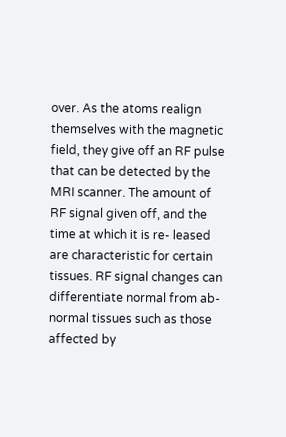over. As the atoms realign themselves with the magnetic field, they give off an RF pulse that can be detected by the MRI scanner. The amount of RF signal given off, and the time at which it is re- leased are characteristic for certain tissues. RF signal changes can differentiate normal from ab- normal tissues such as those affected by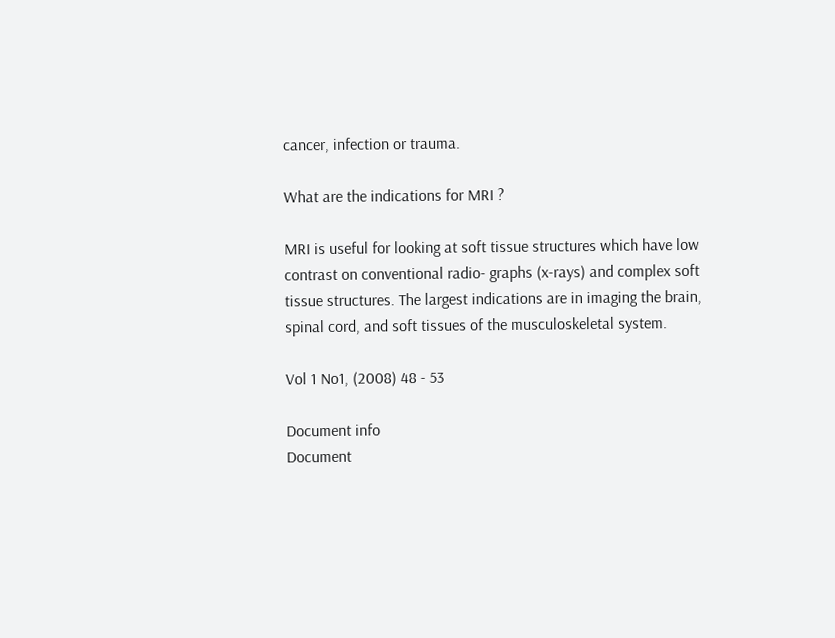cancer, infection or trauma.

What are the indications for MRI ?

MRI is useful for looking at soft tissue structures which have low contrast on conventional radio- graphs (x-rays) and complex soft tissue structures. The largest indications are in imaging the brain, spinal cord, and soft tissues of the musculoskeletal system.

Vol 1 No1, (2008) 48 - 53

Document info
Document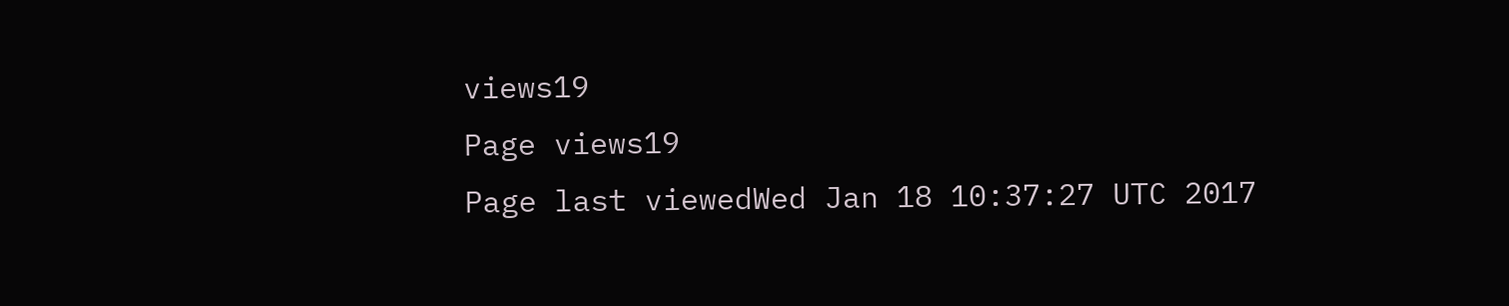views19
Page views19
Page last viewedWed Jan 18 10:37:27 UTC 2017